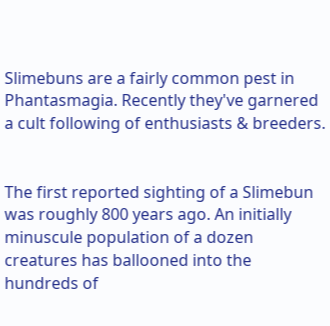Slimebuns are a fairly common pest in Phantasmagia. Recently they've garnered a cult following of enthusiasts & breeders.


The first reported sighting of a Slimebun was roughly 800 years ago. An initially minuscule population of a dozen creatures has ballooned into the hundreds of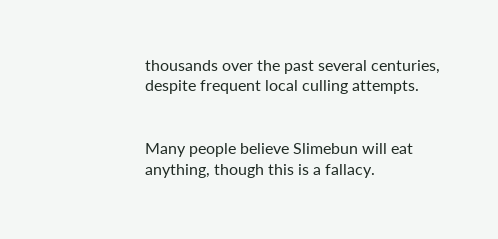thousands over the past several centuries, despite frequent local culling attempts.


Many people believe Slimebun will eat anything, though this is a fallacy.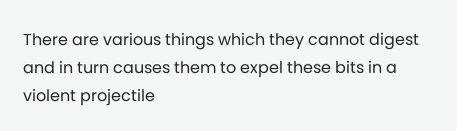There are various things which they cannot digest and in turn causes them to expel these bits in a violent projectile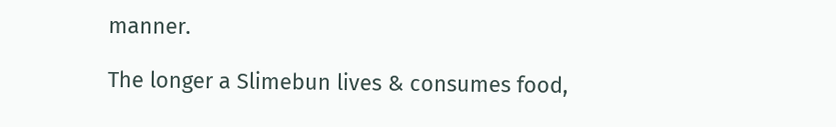manner.

The longer a Slimebun lives & consumes food,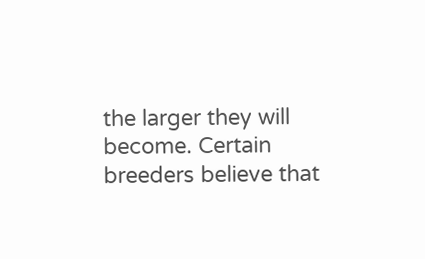the larger they will become. Certain breeders believe that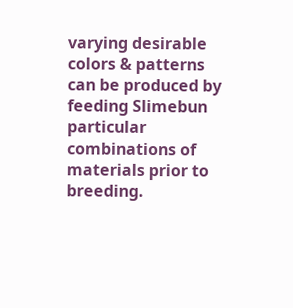varying desirable colors & patterns can be produced by feeding Slimebun particular combinations of materials prior to breeding.